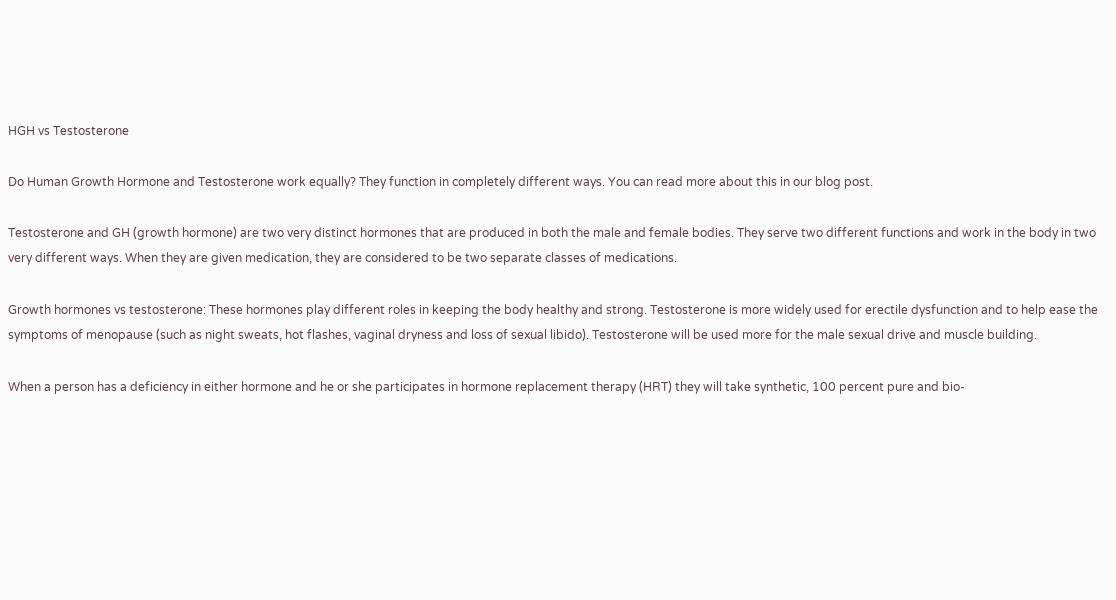HGH vs Testosterone

Do Human Growth Hormone and Testosterone work equally? They function in completely different ways. You can read more about this in our blog post.

Testosterone and GH (growth hormone) are two very distinct hormones that are produced in both the male and female bodies. They serve two different functions and work in the body in two very different ways. When they are given medication, they are considered to be two separate classes of medications.

Growth hormones vs testosterone: These hormones play different roles in keeping the body healthy and strong. Testosterone is more widely used for erectile dysfunction and to help ease the symptoms of menopause (such as night sweats, hot flashes, vaginal dryness and loss of sexual libido). Testosterone will be used more for the male sexual drive and muscle building.

When a person has a deficiency in either hormone and he or she participates in hormone replacement therapy (HRT) they will take synthetic, 100 percent pure and bio-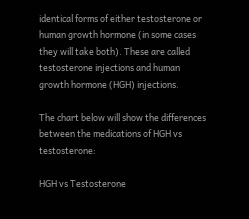identical forms of either testosterone or human growth hormone (in some cases they will take both). These are called testosterone injections and human growth hormone (HGH) injections.

The chart below will show the differences between the medications of HGH vs testosterone:

HGH vs Testosterone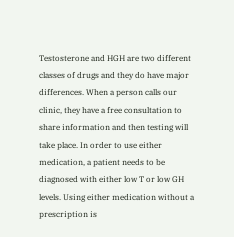Testosterone and HGH are two different classes of drugs and they do have major differences. When a person calls our clinic, they have a free consultation to share information and then testing will take place. In order to use either medication, a patient needs to be diagnosed with either low T or low GH levels. Using either medication without a prescription is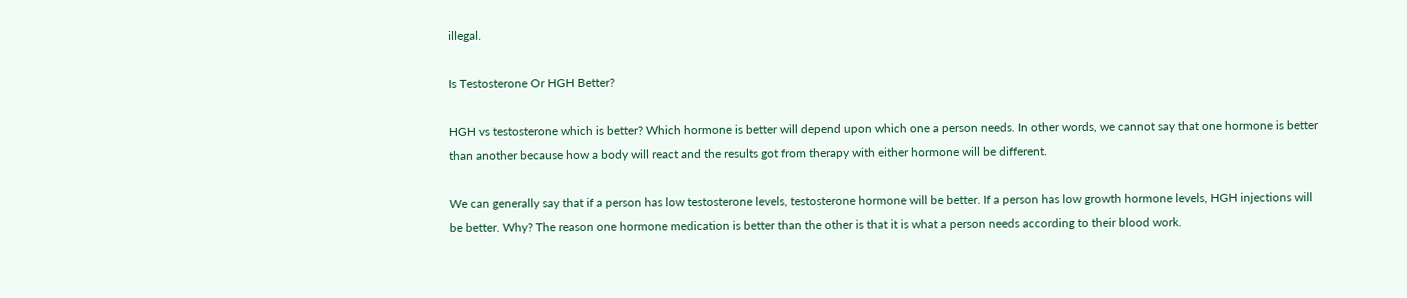illegal.

Is Testosterone Or HGH Better?

HGH vs testosterone which is better? Which hormone is better will depend upon which one a person needs. In other words, we cannot say that one hormone is better than another because how a body will react and the results got from therapy with either hormone will be different.

We can generally say that if a person has low testosterone levels, testosterone hormone will be better. If a person has low growth hormone levels, HGH injections will be better. Why? The reason one hormone medication is better than the other is that it is what a person needs according to their blood work.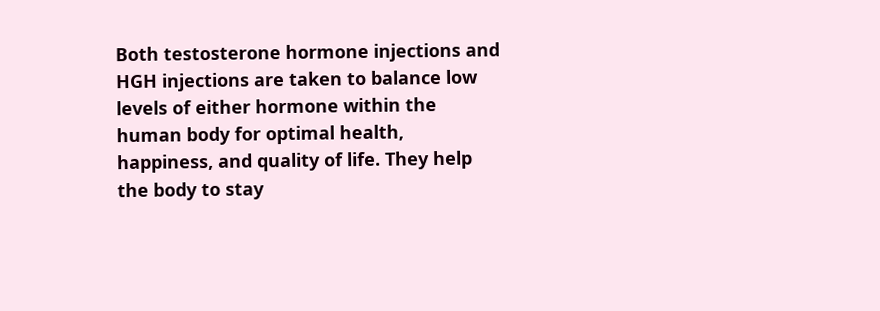Both testosterone hormone injections and HGH injections are taken to balance low levels of either hormone within the human body for optimal health, happiness, and quality of life. They help the body to stay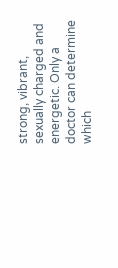strong, vibrant, sexually charged and energetic. Only a doctor can determine which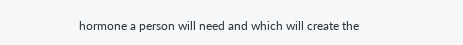hormone a person will need and which will create the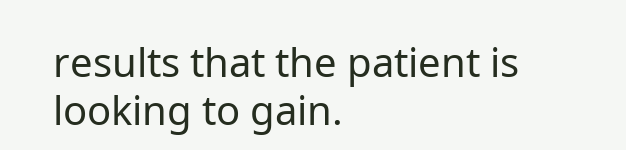results that the patient is looking to gain.